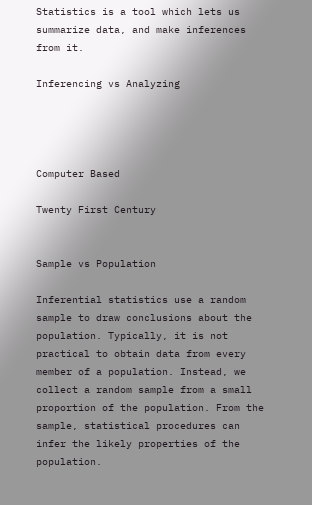Statistics is a tool which lets us summarize data, and make inferences from it.

Inferencing vs Analyzing




Computer Based

Twenty First Century


Sample vs Population

Inferential statistics use a random sample to draw conclusions about the population. Typically, it is not practical to obtain data from every member of a population. Instead, we collect a random sample from a small proportion of the population. From the sample, statistical procedures can infer the likely properties of the population.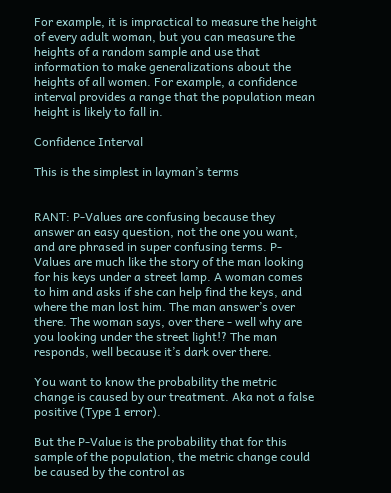For example, it is impractical to measure the height of every adult woman, but you can measure the heights of a random sample and use that information to make generalizations about the heights of all women. For example, a confidence interval provides a range that the population mean height is likely to fall in.

Confidence Interval

This is the simplest in layman’s terms


RANT: P-Values are confusing because they answer an easy question, not the one you want, and are phrased in super confusing terms. P-Values are much like the story of the man looking for his keys under a street lamp. A woman comes to him and asks if she can help find the keys, and where the man lost him. The man answer’s over there. The woman says, over there - well why are you looking under the street light!? The man responds, well because it’s dark over there.

You want to know the probability the metric change is caused by our treatment. Aka not a false positive (Type 1 error).

But the P-Value is the probability that for this sample of the population, the metric change could be caused by the control as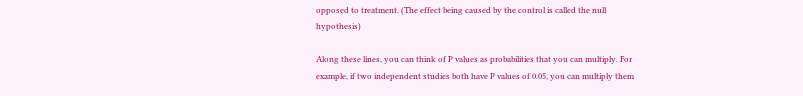opposed to treatment. (The effect being caused by the control is called the null hypothesis)

Along these lines, you can think of P values as probabilities that you can multiply. For example, if two independent studies both have P values of 0.05, you can multiply them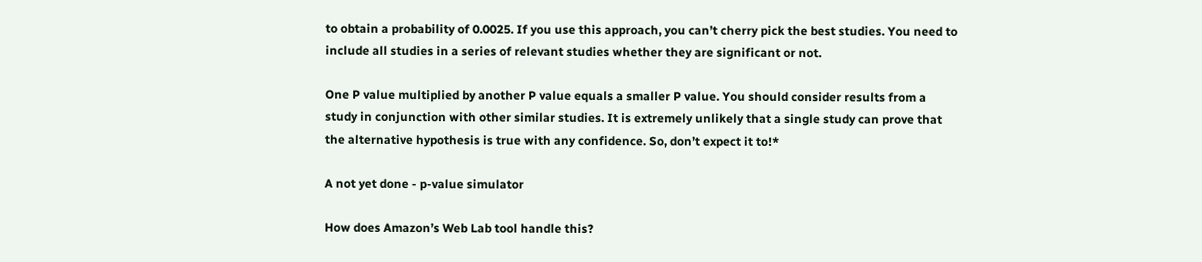to obtain a probability of 0.0025. If you use this approach, you can’t cherry pick the best studies. You need to include all studies in a series of relevant studies whether they are significant or not.

One P value multiplied by another P value equals a smaller P value. You should consider results from a study in conjunction with other similar studies. It is extremely unlikely that a single study can prove that the alternative hypothesis is true with any confidence. So, don’t expect it to!*

A not yet done - p-value simulator

How does Amazon’s Web Lab tool handle this?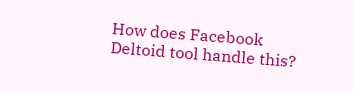How does Facebook Deltoid tool handle this?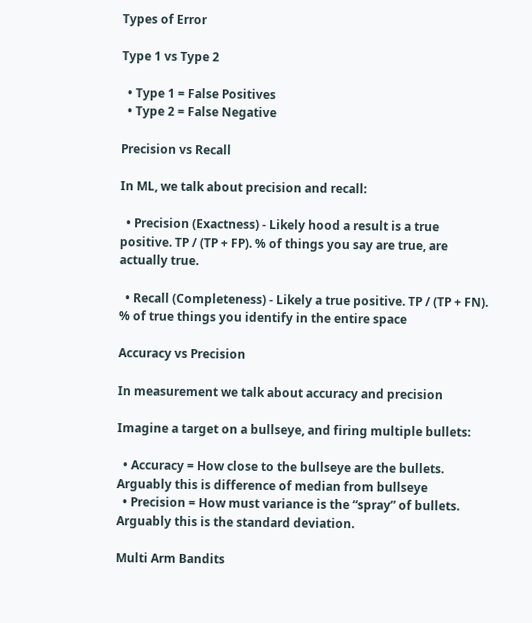Types of Error

Type 1 vs Type 2

  • Type 1 = False Positives
  • Type 2 = False Negative

Precision vs Recall

In ML, we talk about precision and recall:

  • Precision (Exactness) - Likely hood a result is a true positive. TP / (TP + FP). % of things you say are true, are actually true.

  • Recall (Completeness) - Likely a true positive. TP / (TP + FN). % of true things you identify in the entire space

Accuracy vs Precision

In measurement we talk about accuracy and precision

Imagine a target on a bullseye, and firing multiple bullets:

  • Accuracy = How close to the bullseye are the bullets. Arguably this is difference of median from bullseye
  • Precision = How must variance is the “spray” of bullets. Arguably this is the standard deviation.

Multi Arm Bandits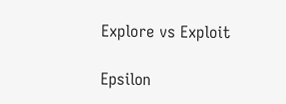Explore vs Exploit

Epsilon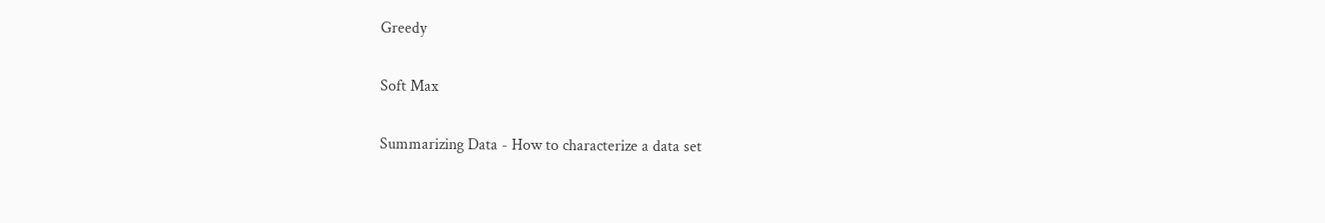Greedy

Soft Max

Summarizing Data - How to characterize a data set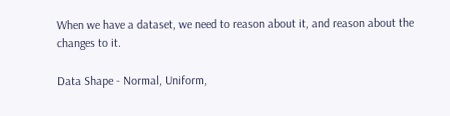When we have a dataset, we need to reason about it, and reason about the changes to it.

Data Shape - Normal, Uniform,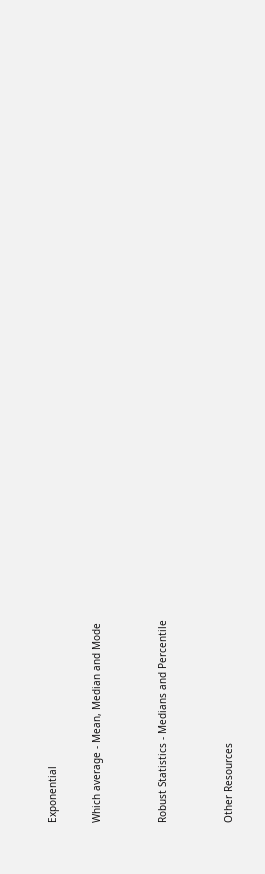Exponential

Which average - Mean, Median and Mode


Robust Statistics - Medians and Percentile


Other Resources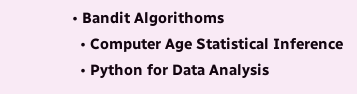• Bandit Algorithoms
  • Computer Age Statistical Inference
  • Python for Data Analysis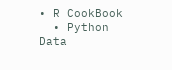• R CookBook
  • Python Data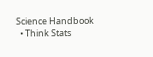Science Handbook
  • Think Stats